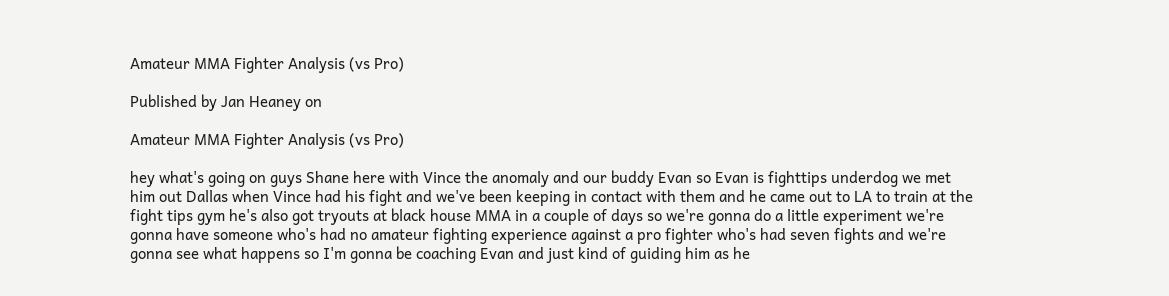Amateur MMA Fighter Analysis (vs Pro)

Published by Jan Heaney on

Amateur MMA Fighter Analysis (vs Pro)

hey what's going on guys Shane here with Vince the anomaly and our buddy Evan so Evan is fighttips underdog we met him out Dallas when Vince had his fight and we've been keeping in contact with them and he came out to LA to train at the fight tips gym he's also got tryouts at black house MMA in a couple of days so we're gonna do a little experiment we're gonna have someone who's had no amateur fighting experience against a pro fighter who's had seven fights and we're gonna see what happens so I'm gonna be coaching Evan and just kind of guiding him as he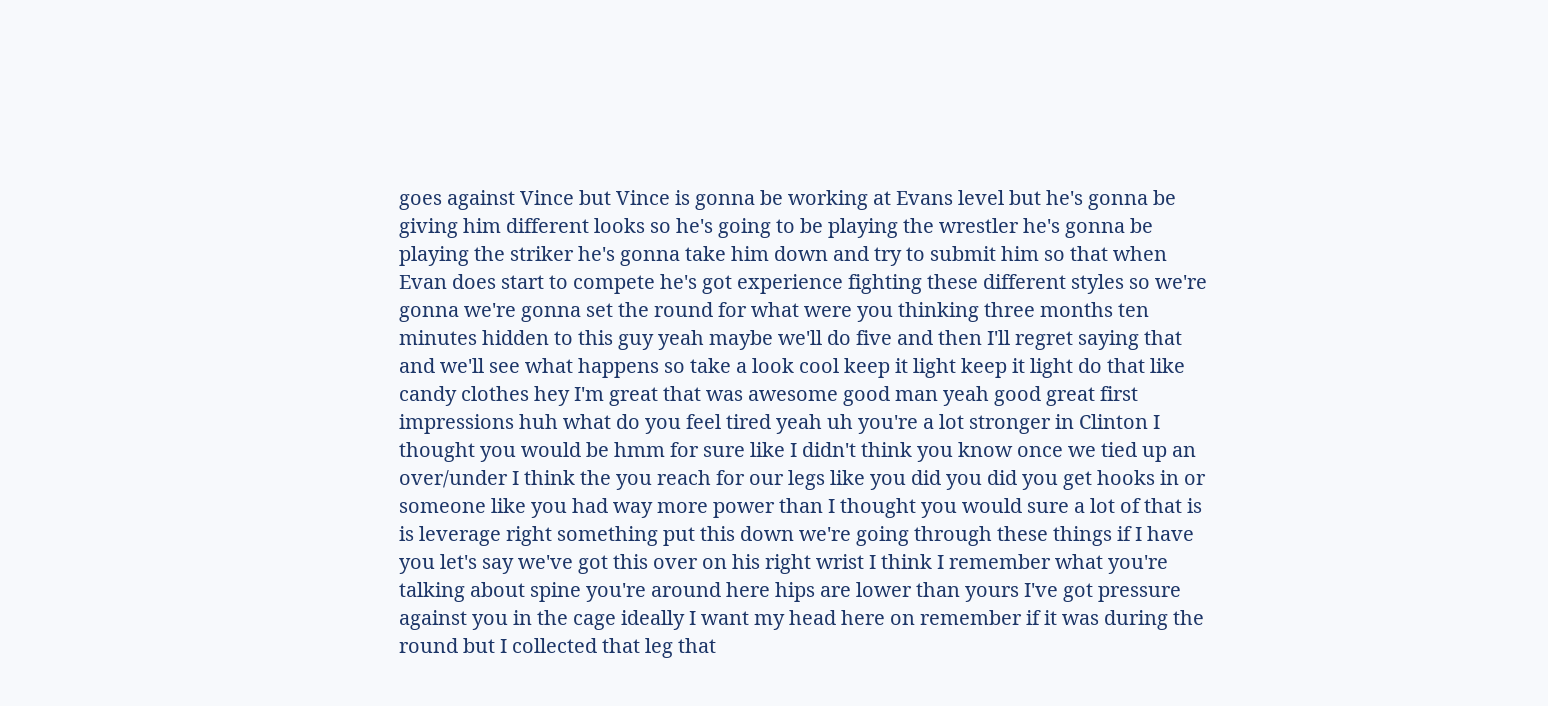goes against Vince but Vince is gonna be working at Evans level but he's gonna be giving him different looks so he's going to be playing the wrestler he's gonna be playing the striker he's gonna take him down and try to submit him so that when Evan does start to compete he's got experience fighting these different styles so we're gonna we're gonna set the round for what were you thinking three months ten minutes hidden to this guy yeah maybe we'll do five and then I'll regret saying that and we'll see what happens so take a look cool keep it light keep it light do that like candy clothes hey I'm great that was awesome good man yeah good great first impressions huh what do you feel tired yeah uh you're a lot stronger in Clinton I thought you would be hmm for sure like I didn't think you know once we tied up an over/under I think the you reach for our legs like you did you did you get hooks in or someone like you had way more power than I thought you would sure a lot of that is is leverage right something put this down we're going through these things if I have you let's say we've got this over on his right wrist I think I remember what you're talking about spine you're around here hips are lower than yours I've got pressure against you in the cage ideally I want my head here on remember if it was during the round but I collected that leg that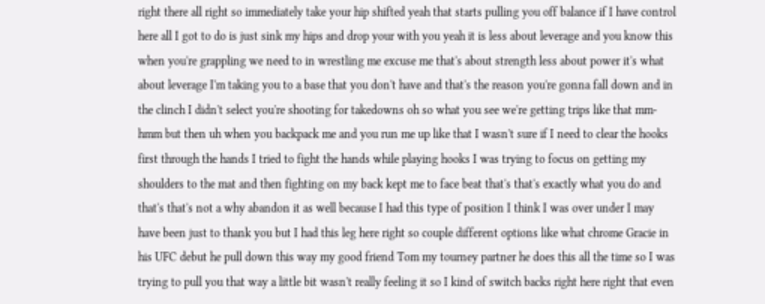right there all right so immediately take your hip shifted yeah that starts pulling you off balance if I have control here all I got to do is just sink my hips and drop your with you yeah it is less about leverage and you know this when you're grappling we need to in wrestling me excuse me that's about strength less about power it's what about leverage I'm taking you to a base that you don't have and that's the reason you're gonna fall down and in the clinch I didn't select you're shooting for takedowns oh so what you see we're getting trips like that mm-hmm but then uh when you backpack me and you run me up like that I wasn't sure if I need to clear the hooks first through the hands I tried to fight the hands while playing hooks I was trying to focus on getting my shoulders to the mat and then fighting on my back kept me to face beat that's that's exactly what you do and that's that's not a why abandon it as well because I had this type of position I think I was over under I may have been just to thank you but I had this leg here right so couple different options like what chrome Gracie in his UFC debut he pull down this way my good friend Tom my tourney partner he does this all the time so I was trying to pull you that way a little bit wasn't really feeling it so I kind of switch backs right here right that even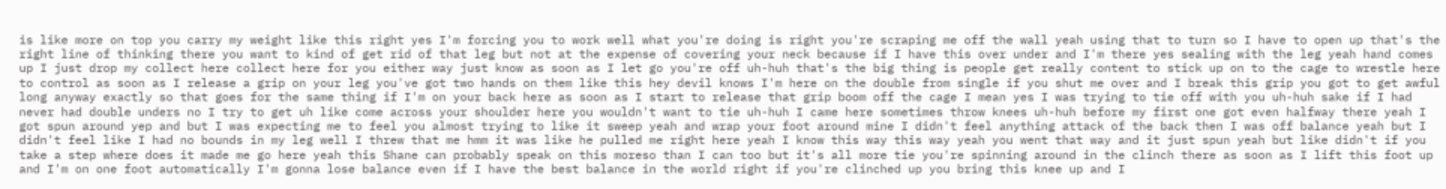is like more on top you carry my weight like this right yes I'm forcing you to work well what you're doing is right you're scraping me off the wall yeah using that to turn so I have to open up that's the right line of thinking there you want to kind of get rid of that leg but not at the expense of covering your neck because if I have this over under and I'm there yes sealing with the leg yeah hand comes up I just drop my collect here collect here for you either way just know as soon as I let go you're off uh-huh that's the big thing is people get really content to stick up on to the cage to wrestle here to control as soon as I release a grip on your leg you've got two hands on them like this hey devil knows I'm here on the double from single if you shut me over and I break this grip you got to get awful long anyway exactly so that goes for the same thing if I'm on your back here as soon as I start to release that grip boom off the cage I mean yes I was trying to tie off with you uh-huh sake if I had never had double unders no I try to get uh like come across your shoulder here you wouldn't want to tie uh-huh I came here sometimes throw knees uh-huh before my first one got even halfway there yeah I got spun around yep and but I was expecting me to feel you almost trying to like it sweep yeah and wrap your foot around mine I didn't feel anything attack of the back then I was off balance yeah but I didn't feel like I had no bounds in my leg well I threw that me hmm it was like he pulled me right here yeah I know this way this way yeah you went that way and it just spun yeah but like didn't if you take a step where does it made me go here yeah this Shane can probably speak on this moreso than I can too but it's all more tie you're spinning around in the clinch there as soon as I lift this foot up and I'm on one foot automatically I'm gonna lose balance even if I have the best balance in the world right if you're clinched up you bring this knee up and I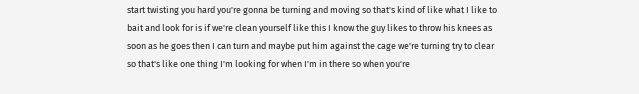start twisting you hard you're gonna be turning and moving so that's kind of like what I like to bait and look for is if we're clean yourself like this I know the guy likes to throw his knees as soon as he goes then I can turn and maybe put him against the cage we're turning try to clear so that's like one thing I'm looking for when I'm in there so when you're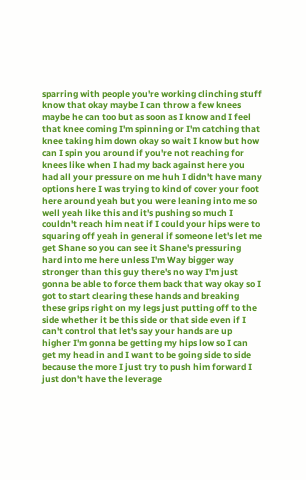sparring with people you're working clinching stuff know that okay maybe I can throw a few knees maybe he can too but as soon as I know and I feel that knee coming I'm spinning or I'm catching that knee taking him down okay so wait I know but how can I spin you around if you're not reaching for knees like when I had my back against here you had all your pressure on me huh I didn't have many options here I was trying to kind of cover your foot here around yeah but you were leaning into me so well yeah like this and it's pushing so much I couldn't reach him neat if I could your hips were to squaring off yeah in general if someone let's let me get Shane so you can see it Shane's pressuring hard into me here unless I'm Way bigger way stronger than this guy there's no way I'm just gonna be able to force them back that way okay so I got to start clearing these hands and breaking these grips right on my legs just putting off to the side whether it be this side or that side even if I can't control that let's say your hands are up higher I'm gonna be getting my hips low so I can get my head in and I want to be going side to side because the more I just try to push him forward I just don't have the leverage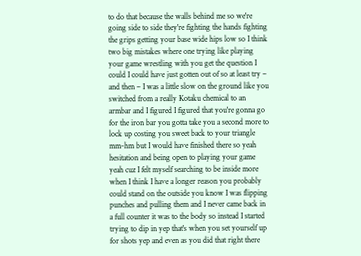to do that because the walls behind me so we're going side to side they're fighting the hands fighting the grips getting your base wide hips low so I think two big mistakes where one trying like playing your game wrestling with you get the question I could I could have just gotten out of so at least try – and then – I was a little slow on the ground like you switched from a really Kotaku chemical to an armbar and I figured I figured that you're gonna go for the iron bar you gotta take you a second more to lock up costing you sweet back to your triangle mm-hm but I would have finished there so yeah hesitation and being open to playing your game yeah cuz I felt myself searching to be inside more when I think I have a longer reason you probably could stand on the outside you know I was flipping punches and pulling them and I never came back in a full counter it was to the body so instead I started trying to dip in yep that's when you set yourself up for shots yep and even as you did that right there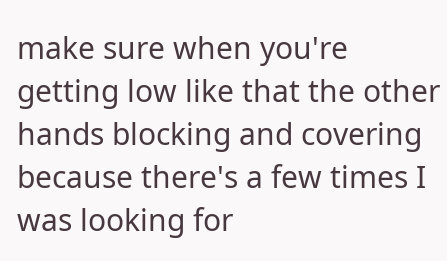make sure when you're getting low like that the other hands blocking and covering because there's a few times I was looking for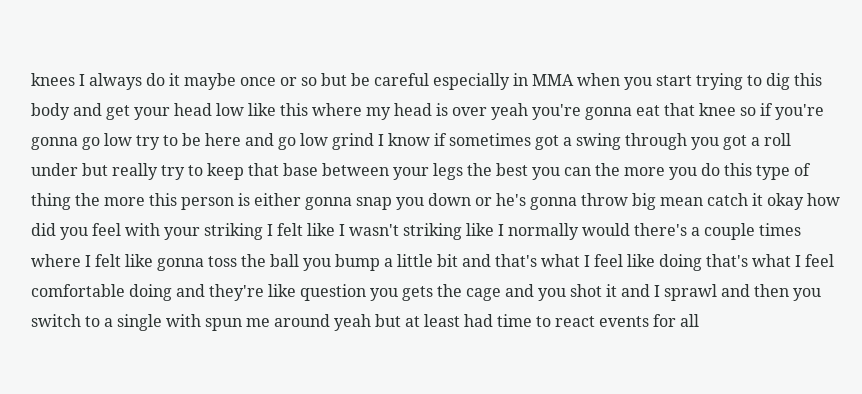knees I always do it maybe once or so but be careful especially in MMA when you start trying to dig this body and get your head low like this where my head is over yeah you're gonna eat that knee so if you're gonna go low try to be here and go low grind I know if sometimes got a swing through you got a roll under but really try to keep that base between your legs the best you can the more you do this type of thing the more this person is either gonna snap you down or he's gonna throw big mean catch it okay how did you feel with your striking I felt like I wasn't striking like I normally would there's a couple times where I felt like gonna toss the ball you bump a little bit and that's what I feel like doing that's what I feel comfortable doing and they're like question you gets the cage and you shot it and I sprawl and then you switch to a single with spun me around yeah but at least had time to react events for all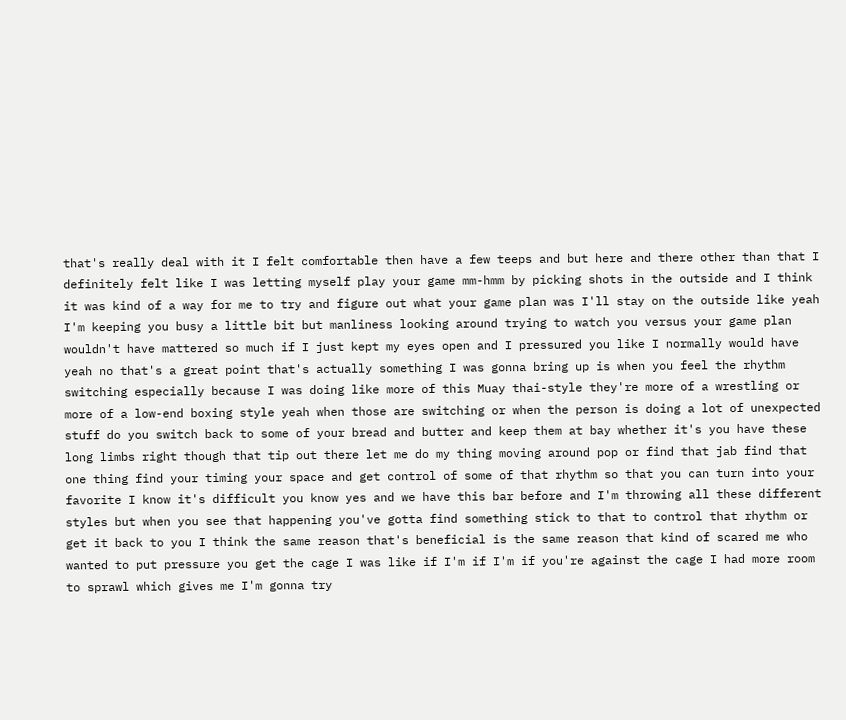that's really deal with it I felt comfortable then have a few teeps and but here and there other than that I definitely felt like I was letting myself play your game mm-hmm by picking shots in the outside and I think it was kind of a way for me to try and figure out what your game plan was I'll stay on the outside like yeah I'm keeping you busy a little bit but manliness looking around trying to watch you versus your game plan wouldn't have mattered so much if I just kept my eyes open and I pressured you like I normally would have yeah no that's a great point that's actually something I was gonna bring up is when you feel the rhythm switching especially because I was doing like more of this Muay thai-style they're more of a wrestling or more of a low-end boxing style yeah when those are switching or when the person is doing a lot of unexpected stuff do you switch back to some of your bread and butter and keep them at bay whether it's you have these long limbs right though that tip out there let me do my thing moving around pop or find that jab find that one thing find your timing your space and get control of some of that rhythm so that you can turn into your favorite I know it's difficult you know yes and we have this bar before and I'm throwing all these different styles but when you see that happening you've gotta find something stick to that to control that rhythm or get it back to you I think the same reason that's beneficial is the same reason that kind of scared me who wanted to put pressure you get the cage I was like if I'm if I'm if you're against the cage I had more room to sprawl which gives me I'm gonna try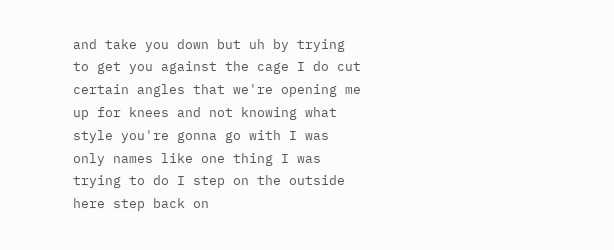and take you down but uh by trying to get you against the cage I do cut certain angles that we're opening me up for knees and not knowing what style you're gonna go with I was only names like one thing I was trying to do I step on the outside here step back on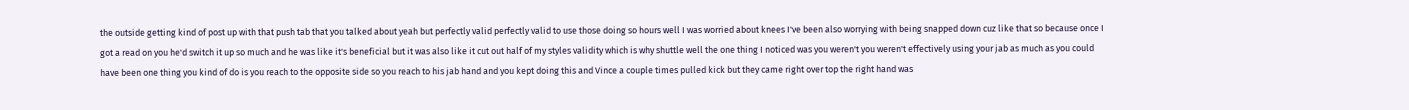the outside getting kind of post up with that push tab that you talked about yeah but perfectly valid perfectly valid to use those doing so hours well I was worried about knees I've been also worrying with being snapped down cuz like that so because once I got a read on you he'd switch it up so much and he was like it's beneficial but it was also like it cut out half of my styles validity which is why shuttle well the one thing I noticed was you weren't you weren't effectively using your jab as much as you could have been one thing you kind of do is you reach to the opposite side so you reach to his jab hand and you kept doing this and Vince a couple times pulled kick but they came right over top the right hand was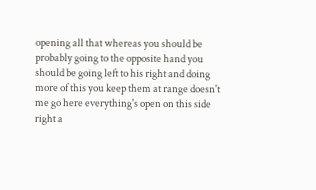opening all that whereas you should be probably going to the opposite hand you should be going left to his right and doing more of this you keep them at range doesn't me go here everything's open on this side right a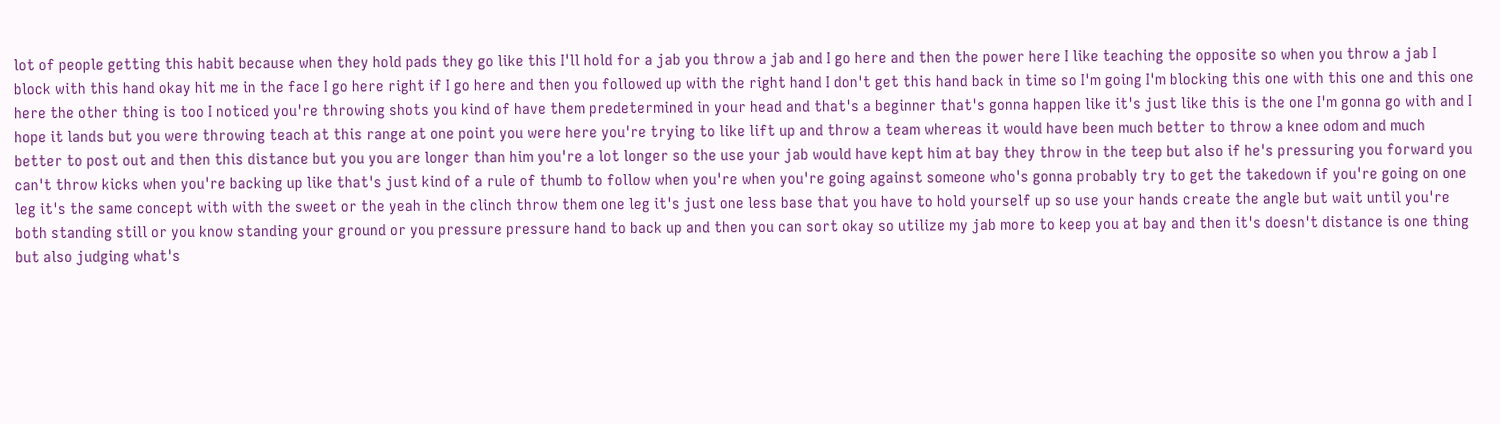lot of people getting this habit because when they hold pads they go like this I'll hold for a jab you throw a jab and I go here and then the power here I like teaching the opposite so when you throw a jab I block with this hand okay hit me in the face I go here right if I go here and then you followed up with the right hand I don't get this hand back in time so I'm going I'm blocking this one with this one and this one here the other thing is too I noticed you're throwing shots you kind of have them predetermined in your head and that's a beginner that's gonna happen like it's just like this is the one I'm gonna go with and I hope it lands but you were throwing teach at this range at one point you were here you're trying to like lift up and throw a team whereas it would have been much better to throw a knee odom and much better to post out and then this distance but you you are longer than him you're a lot longer so the use your jab would have kept him at bay they throw in the teep but also if he's pressuring you forward you can't throw kicks when you're backing up like that's just kind of a rule of thumb to follow when you're when you're going against someone who's gonna probably try to get the takedown if you're going on one leg it's the same concept with with the sweet or the yeah in the clinch throw them one leg it's just one less base that you have to hold yourself up so use your hands create the angle but wait until you're both standing still or you know standing your ground or you pressure pressure hand to back up and then you can sort okay so utilize my jab more to keep you at bay and then it's doesn't distance is one thing but also judging what's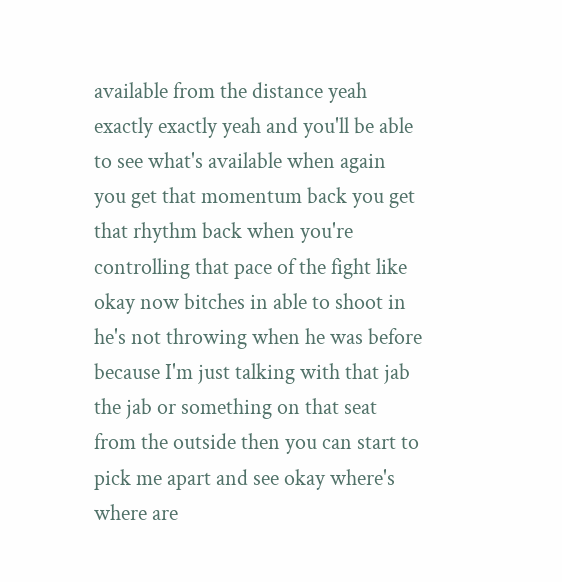available from the distance yeah exactly exactly yeah and you'll be able to see what's available when again you get that momentum back you get that rhythm back when you're controlling that pace of the fight like okay now bitches in able to shoot in he's not throwing when he was before because I'm just talking with that jab the jab or something on that seat from the outside then you can start to pick me apart and see okay where's where are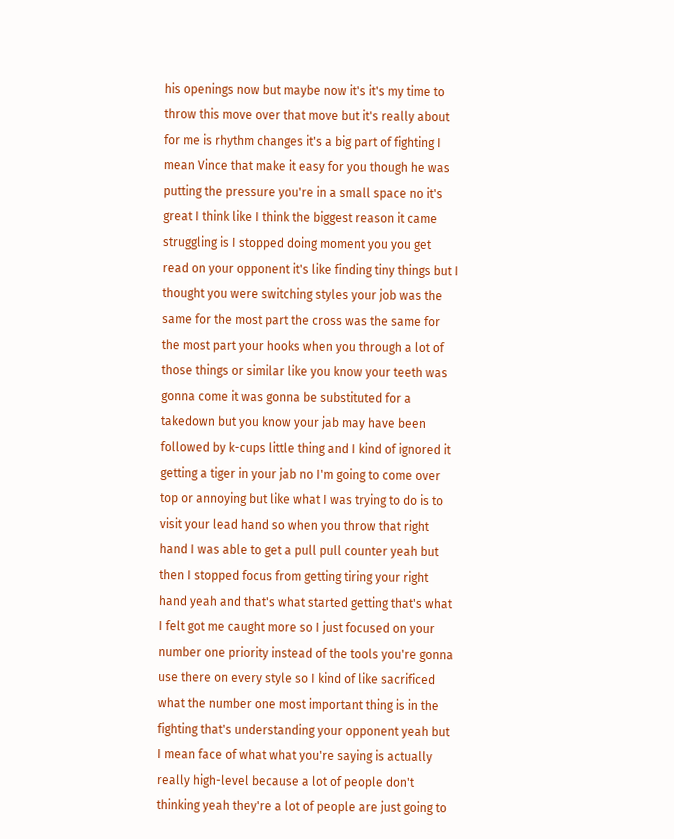his openings now but maybe now it's it's my time to throw this move over that move but it's really about for me is rhythm changes it's a big part of fighting I mean Vince that make it easy for you though he was putting the pressure you're in a small space no it's great I think like I think the biggest reason it came struggling is I stopped doing moment you you get read on your opponent it's like finding tiny things but I thought you were switching styles your job was the same for the most part the cross was the same for the most part your hooks when you through a lot of those things or similar like you know your teeth was gonna come it was gonna be substituted for a takedown but you know your jab may have been followed by k-cups little thing and I kind of ignored it getting a tiger in your jab no I'm going to come over top or annoying but like what I was trying to do is to visit your lead hand so when you throw that right hand I was able to get a pull pull counter yeah but then I stopped focus from getting tiring your right hand yeah and that's what started getting that's what I felt got me caught more so I just focused on your number one priority instead of the tools you're gonna use there on every style so I kind of like sacrificed what the number one most important thing is in the fighting that's understanding your opponent yeah but I mean face of what what you're saying is actually really high-level because a lot of people don't thinking yeah they're a lot of people are just going to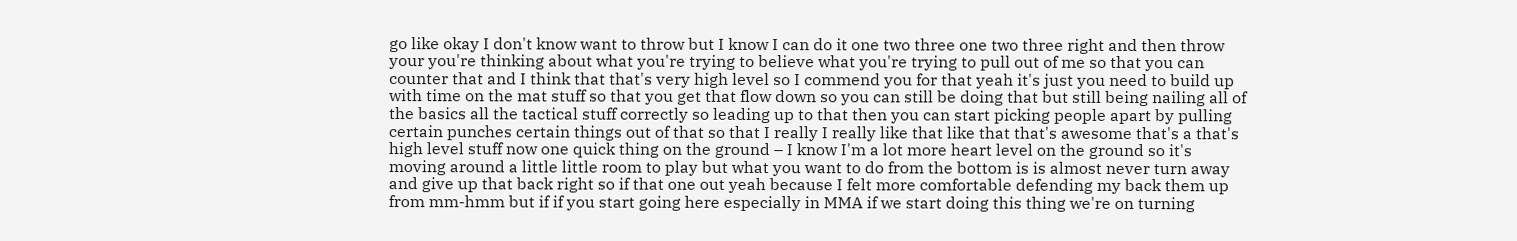go like okay I don't know want to throw but I know I can do it one two three one two three right and then throw your you're thinking about what you're trying to believe what you're trying to pull out of me so that you can counter that and I think that that's very high level so I commend you for that yeah it's just you need to build up with time on the mat stuff so that you get that flow down so you can still be doing that but still being nailing all of the basics all the tactical stuff correctly so leading up to that then you can start picking people apart by pulling certain punches certain things out of that so that I really I really like that like that that's awesome that's a that's high level stuff now one quick thing on the ground – I know I'm a lot more heart level on the ground so it's moving around a little little room to play but what you want to do from the bottom is is almost never turn away and give up that back right so if that one out yeah because I felt more comfortable defending my back them up from mm-hmm but if if you start going here especially in MMA if we start doing this thing we're on turning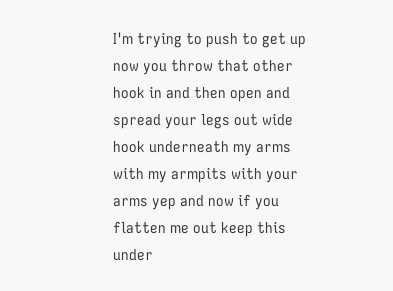I'm trying to push to get up now you throw that other hook in and then open and spread your legs out wide hook underneath my arms with my armpits with your arms yep and now if you flatten me out keep this under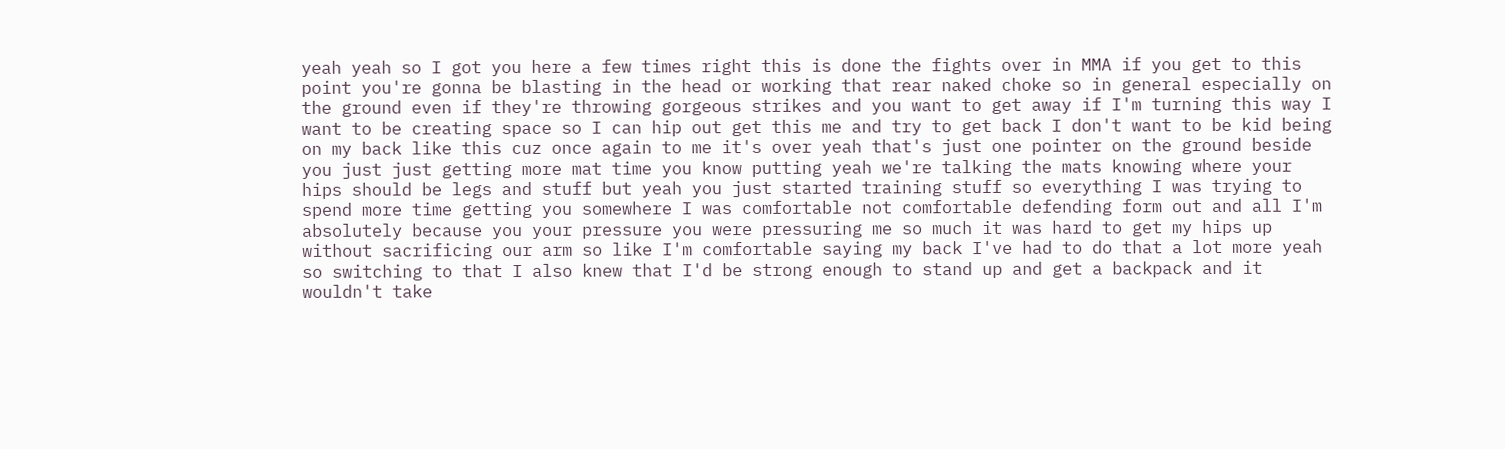yeah yeah so I got you here a few times right this is done the fights over in MMA if you get to this point you're gonna be blasting in the head or working that rear naked choke so in general especially on the ground even if they're throwing gorgeous strikes and you want to get away if I'm turning this way I want to be creating space so I can hip out get this me and try to get back I don't want to be kid being on my back like this cuz once again to me it's over yeah that's just one pointer on the ground beside you just just getting more mat time you know putting yeah we're talking the mats knowing where your hips should be legs and stuff but yeah you just started training stuff so everything I was trying to spend more time getting you somewhere I was comfortable not comfortable defending form out and all I'm absolutely because you your pressure you were pressuring me so much it was hard to get my hips up without sacrificing our arm so like I'm comfortable saying my back I've had to do that a lot more yeah so switching to that I also knew that I'd be strong enough to stand up and get a backpack and it wouldn't take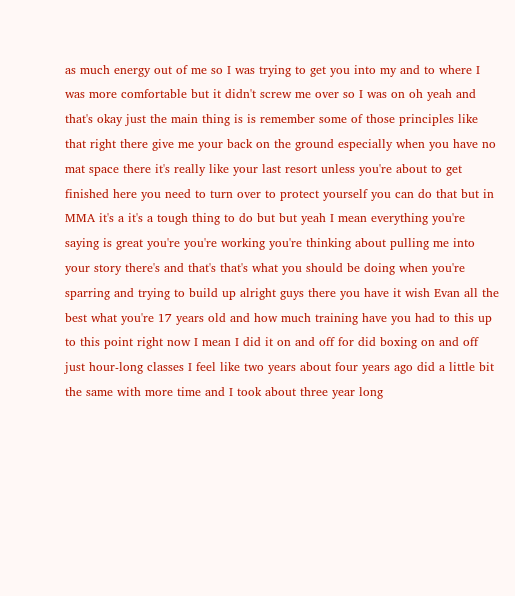as much energy out of me so I was trying to get you into my and to where I was more comfortable but it didn't screw me over so I was on oh yeah and that's okay just the main thing is is remember some of those principles like that right there give me your back on the ground especially when you have no mat space there it's really like your last resort unless you're about to get finished here you need to turn over to protect yourself you can do that but in MMA it's a it's a tough thing to do but but yeah I mean everything you're saying is great you're you're working you're thinking about pulling me into your story there's and that's that's what you should be doing when you're sparring and trying to build up alright guys there you have it wish Evan all the best what you're 17 years old and how much training have you had to this up to this point right now I mean I did it on and off for did boxing on and off just hour-long classes I feel like two years about four years ago did a little bit the same with more time and I took about three year long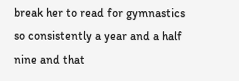break her to read for gymnastics so consistently a year and a half nine and that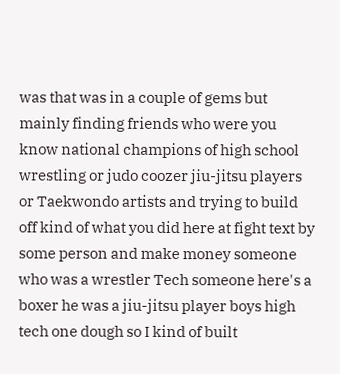was that was in a couple of gems but mainly finding friends who were you know national champions of high school wrestling or judo coozer jiu-jitsu players or Taekwondo artists and trying to build off kind of what you did here at fight text by some person and make money someone who was a wrestler Tech someone here's a boxer he was a jiu-jitsu player boys high tech one dough so I kind of built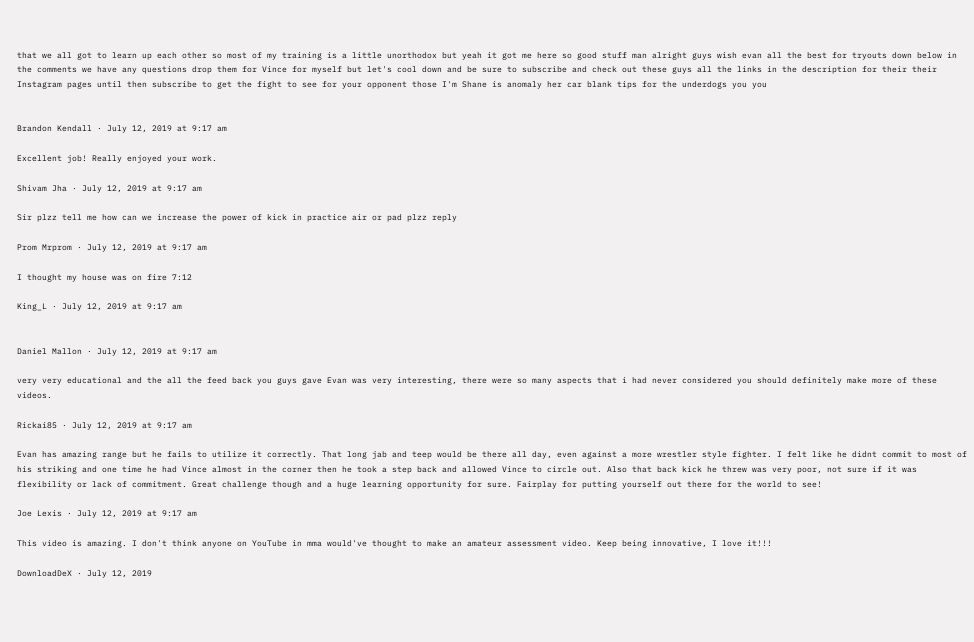that we all got to learn up each other so most of my training is a little unorthodox but yeah it got me here so good stuff man alright guys wish evan all the best for tryouts down below in the comments we have any questions drop them for Vince for myself but let's cool down and be sure to subscribe and check out these guys all the links in the description for their their Instagram pages until then subscribe to get the fight to see for your opponent those I'm Shane is anomaly her car blank tips for the underdogs you you


Brandon Kendall · July 12, 2019 at 9:17 am

Excellent job! Really enjoyed your work.

Shivam Jha · July 12, 2019 at 9:17 am

Sir plzz tell me how can we increase the power of kick in practice air or pad plzz reply

Prom Mrprom · July 12, 2019 at 9:17 am

I thought my house was on fire 7:12

King_L · July 12, 2019 at 9:17 am


Daniel Mallon · July 12, 2019 at 9:17 am

very very educational and the all the feed back you guys gave Evan was very interesting, there were so many aspects that i had never considered you should definitely make more of these videos.

Rickai85 · July 12, 2019 at 9:17 am

Evan has amazing range but he fails to utilize it correctly. That long jab and teep would be there all day, even against a more wrestler style fighter. I felt like he didnt commit to most of his striking and one time he had Vince almost in the corner then he took a step back and allowed Vince to circle out. Also that back kick he threw was very poor, not sure if it was flexibility or lack of commitment. Great challenge though and a huge learning opportunity for sure. Fairplay for putting yourself out there for the world to see!

Joe Lexis · July 12, 2019 at 9:17 am

This video is amazing. I don't think anyone on YouTube in mma would've thought to make an amateur assessment video. Keep being innovative, I love it!!!

DownloadDeX · July 12, 2019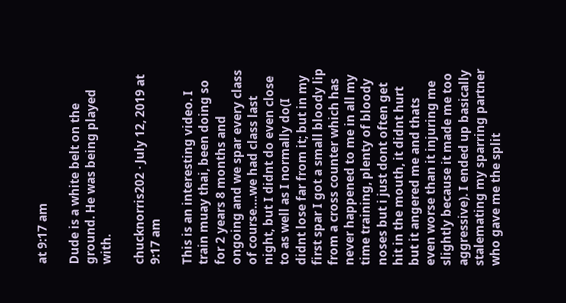at 9:17 am

Dude is a white belt on the ground. He was being played with.

chucknorris202 · July 12, 2019 at 9:17 am

This is an interesting video. I train muay thai, been doing so for 2 years 8 months and ongoing and we spar every class of course….we had class last night, but I didnt do even close to as well as I normally do(I didnt lose far from it; but in my first spar I got a small bloody lip from a cross counter which has never happened to me in all my time training, plenty of bloody noses but i just dont often get hit in the mouth, it didnt hurt but it angered me and thats even worse than it injuring me slightly because it made me too aggressive). I ended up basically stalemating my sparring partner who gave me the split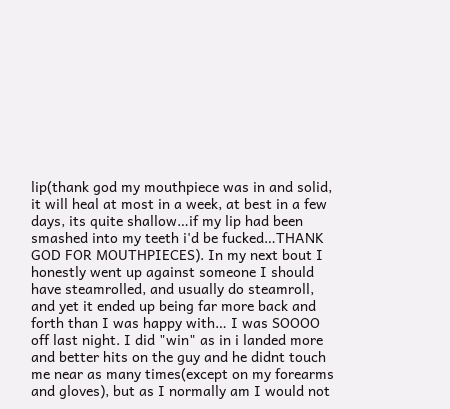lip(thank god my mouthpiece was in and solid, it will heal at most in a week, at best in a few days, its quite shallow…if my lip had been smashed into my teeth i'd be fucked…THANK GOD FOR MOUTHPIECES). In my next bout I honestly went up against someone I should have steamrolled, and usually do steamroll, and yet it ended up being far more back and forth than I was happy with… I was SOOOO off last night. I did "win" as in i landed more and better hits on the guy and he didnt touch me near as many times(except on my forearms and gloves), but as I normally am I would not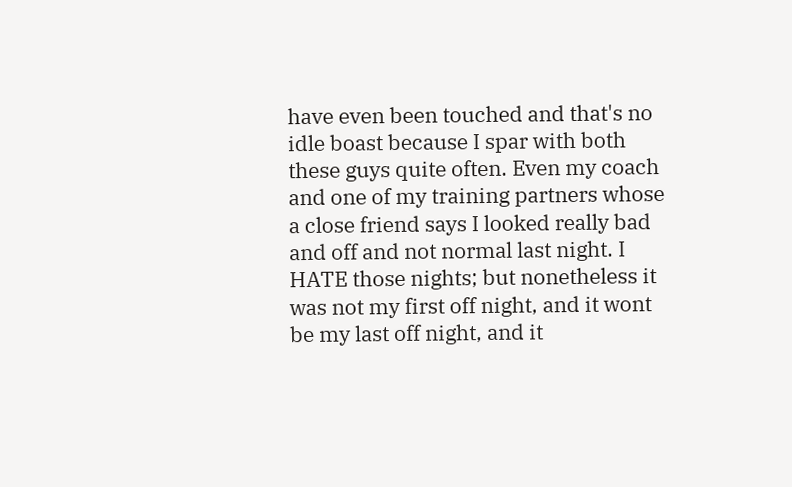have even been touched and that's no idle boast because I spar with both these guys quite often. Even my coach and one of my training partners whose a close friend says I looked really bad and off and not normal last night. I HATE those nights; but nonetheless it was not my first off night, and it wont be my last off night, and it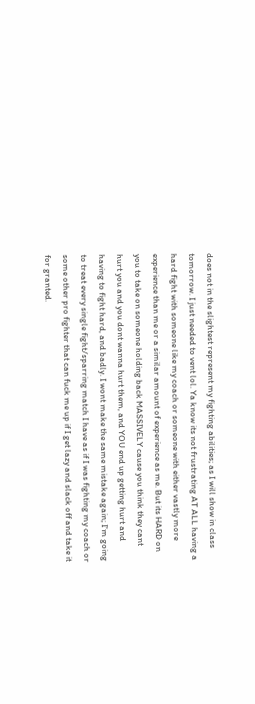does not in the slightest represent my fighting abilities; as I will show in class tomorrow. I just needed to vent lol. Ya know its not frustrating AT ALL having a hard fight with someone like my coach or someone with either vastly more experience than me or a similar amount of experience as me. But its HARD on you to take on someone holding back MASSIVELY cause you think they cant hurt you and you dont wanna hurt them, and YOU end up getting hurt and having to fight hard, and badly. I wont make the same mistake again; I'm going to treat every single fight/sparring match I have as if I was fighting my coach or some other pro fighter that can fuck me up if I get lazy and slack off and take it for granted.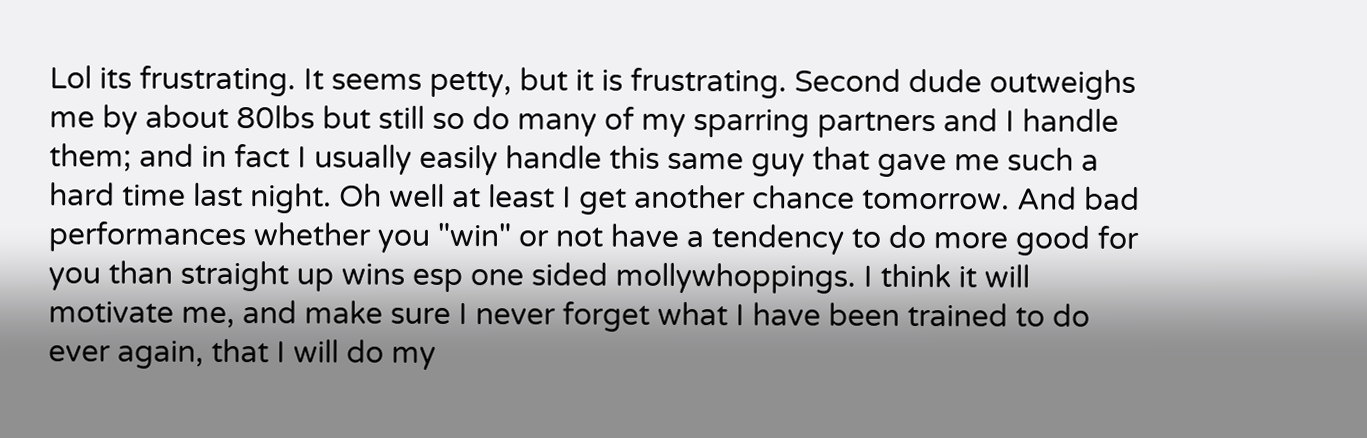Lol its frustrating. It seems petty, but it is frustrating. Second dude outweighs me by about 80lbs but still so do many of my sparring partners and I handle them; and in fact I usually easily handle this same guy that gave me such a hard time last night. Oh well at least I get another chance tomorrow. And bad performances whether you "win" or not have a tendency to do more good for you than straight up wins esp one sided mollywhoppings. I think it will motivate me, and make sure I never forget what I have been trained to do ever again, that I will do my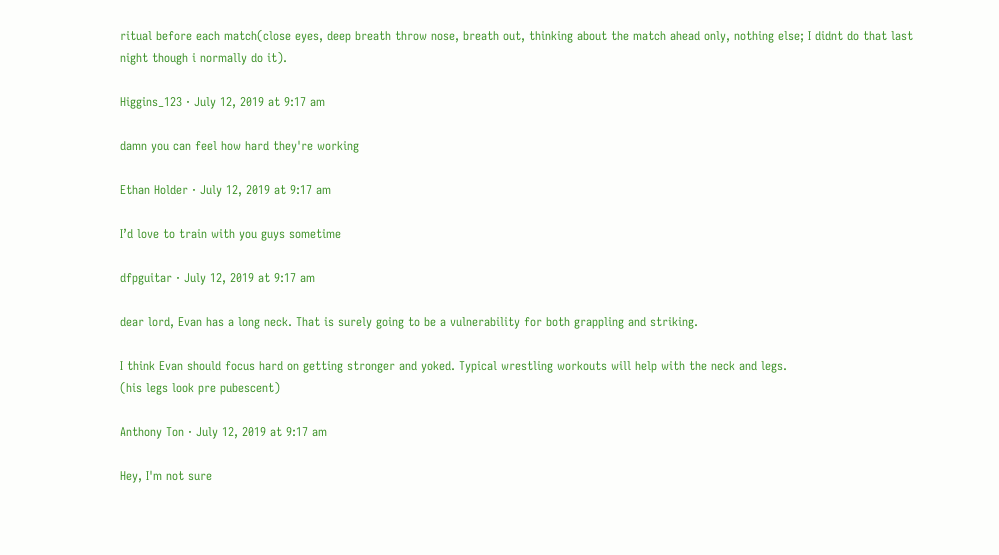ritual before each match(close eyes, deep breath throw nose, breath out, thinking about the match ahead only, nothing else; I didnt do that last night though i normally do it).

Higgins_123 · July 12, 2019 at 9:17 am

damn you can feel how hard they're working

Ethan Holder · July 12, 2019 at 9:17 am

I’d love to train with you guys sometime

dfpguitar · July 12, 2019 at 9:17 am

dear lord, Evan has a long neck. That is surely going to be a vulnerability for both grappling and striking.

I think Evan should focus hard on getting stronger and yoked. Typical wrestling workouts will help with the neck and legs.
(his legs look pre pubescent)

Anthony Ton · July 12, 2019 at 9:17 am

Hey, I'm not sure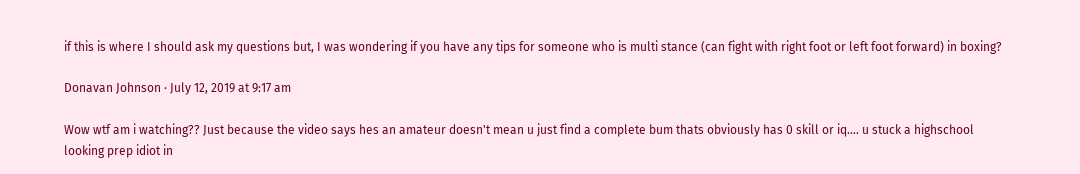if this is where I should ask my questions but, I was wondering if you have any tips for someone who is multi stance (can fight with right foot or left foot forward) in boxing?

Donavan Johnson · July 12, 2019 at 9:17 am

Wow wtf am i watching?? Just because the video says hes an amateur doesn't mean u just find a complete bum thats obviously has 0 skill or iq…. u stuck a highschool looking prep idiot in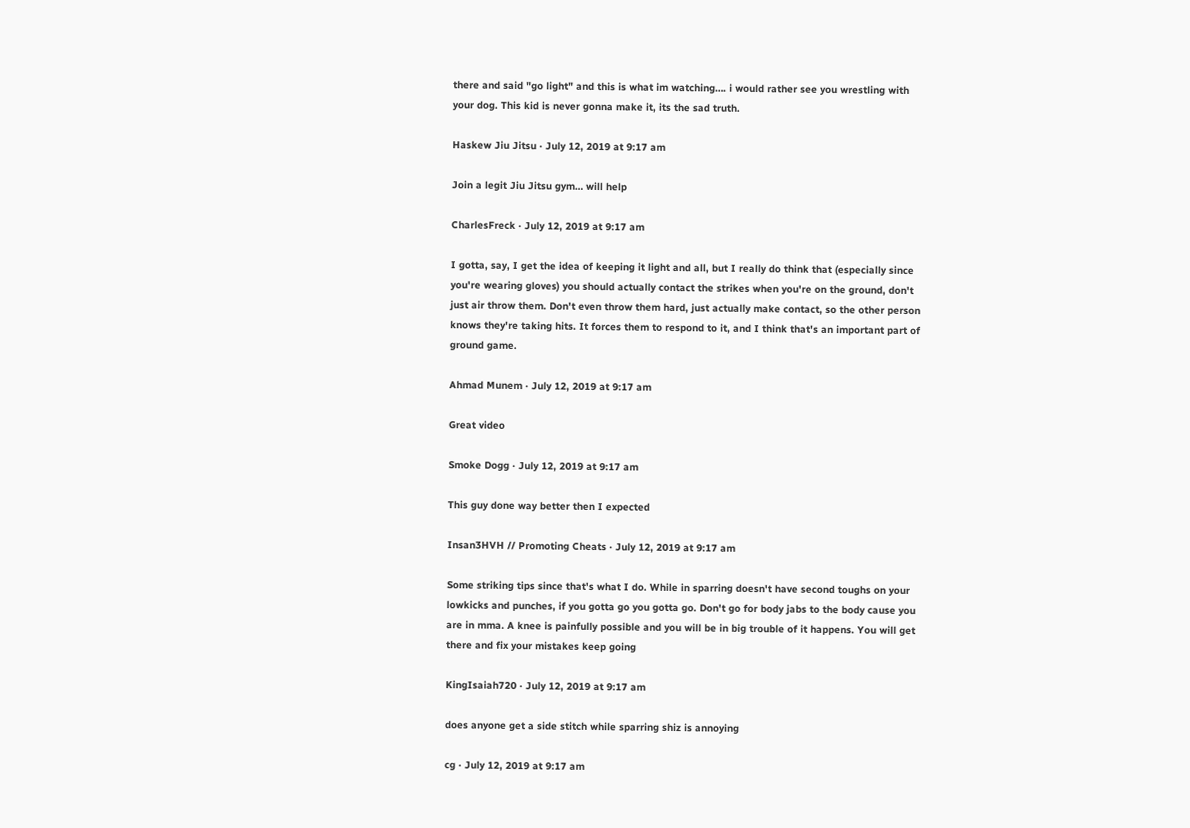there and said "go light" and this is what im watching…. i would rather see you wrestling with your dog. This kid is never gonna make it, its the sad truth.

Haskew Jiu Jitsu · July 12, 2019 at 9:17 am

Join a legit Jiu Jitsu gym… will help

CharlesFreck · July 12, 2019 at 9:17 am

I gotta, say, I get the idea of keeping it light and all, but I really do think that (especially since you're wearing gloves) you should actually contact the strikes when you're on the ground, don't just air throw them. Don't even throw them hard, just actually make contact, so the other person knows they're taking hits. It forces them to respond to it, and I think that's an important part of ground game.

Ahmad Munem · July 12, 2019 at 9:17 am

Great video

Smoke Dogg · July 12, 2019 at 9:17 am

This guy done way better then I expected

Insan3HVH // Promoting Cheats · July 12, 2019 at 9:17 am

Some striking tips since that's what I do. While in sparring doesn't have second toughs on your lowkicks and punches, if you gotta go you gotta go. Don't go for body jabs to the body cause you are in mma. A knee is painfully possible and you will be in big trouble of it happens. You will get there and fix your mistakes keep going

KingIsaiah720 · July 12, 2019 at 9:17 am

does anyone get a side stitch while sparring shiz is annoying

cg · July 12, 2019 at 9:17 am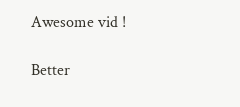Awesome vid !

Better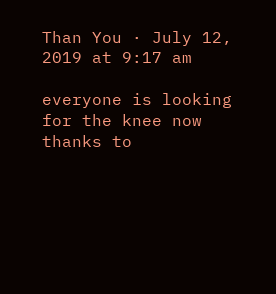Than You · July 12, 2019 at 9:17 am

everyone is looking for the knee now thanks to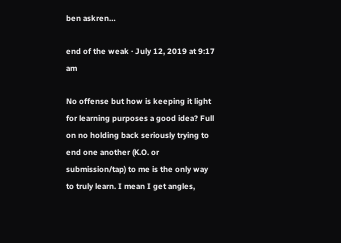ben askren…

end of the weak · July 12, 2019 at 9:17 am

No offense but how is keeping it light for learning purposes a good idea? Full on no holding back seriously trying to end one another (K.O. or submission/tap) to me is the only way to truly learn. I mean I get angles,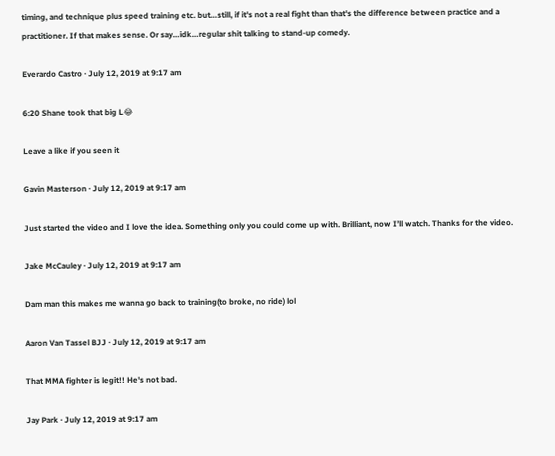timing, and technique plus speed training etc. but…still, if it's not a real fight than that's the difference between practice and a practitioner. If that makes sense. Or say…idk…regular shit talking to stand-up comedy.

Everardo Castro · July 12, 2019 at 9:17 am

6:20 Shane took that big L😂

Leave a like if you seen it

Gavin Masterson · July 12, 2019 at 9:17 am

Just started the video and I love the idea. Something only you could come up with. Brilliant, now I’ll watch. Thanks for the video.

Jake McCauley · July 12, 2019 at 9:17 am

Dam man this makes me wanna go back to training(to broke, no ride) lol

Aaron Van Tassel BJJ · July 12, 2019 at 9:17 am

That MMA fighter is legit!! He's not bad.

Jay Park · July 12, 2019 at 9:17 am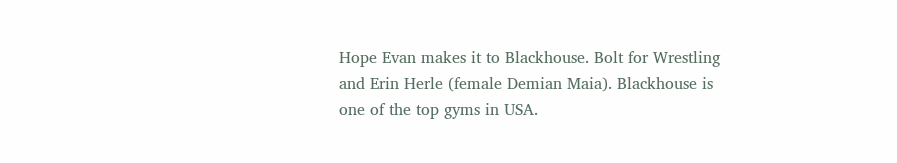Hope Evan makes it to Blackhouse. Bolt for Wrestling and Erin Herle (female Demian Maia). Blackhouse is one of the top gyms in USA.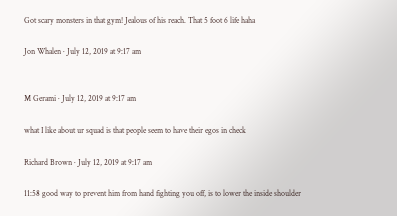Got scary monsters in that gym! Jealous of his reach. That 5 foot 6 life haha

Jon Whalen · July 12, 2019 at 9:17 am


M Gerami · July 12, 2019 at 9:17 am

what I like about ur squad is that people seem to have their egos in check

Richard Brown · July 12, 2019 at 9:17 am

11:58 good way to prevent him from hand fighting you off, is to lower the inside shoulder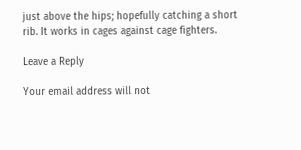just above the hips; hopefully catching a short rib. It works in cages against cage fighters.

Leave a Reply

Your email address will not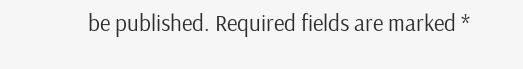be published. Required fields are marked *